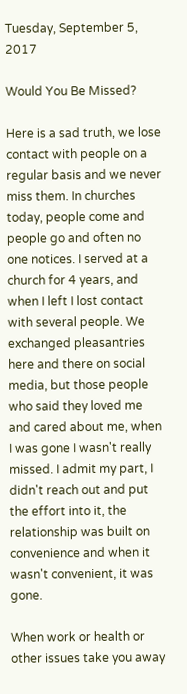Tuesday, September 5, 2017

Would You Be Missed?

Here is a sad truth, we lose contact with people on a regular basis and we never miss them. In churches today, people come and people go and often no one notices. I served at a church for 4 years, and when I left I lost contact with several people. We exchanged pleasantries here and there on social media, but those people who said they loved me and cared about me, when I was gone I wasn't really missed. I admit my part, I didn't reach out and put the effort into it, the relationship was built on convenience and when it wasn't convenient, it was gone.

When work or health or other issues take you away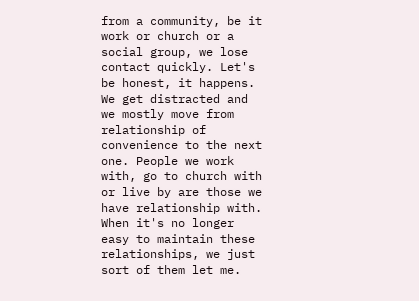from a community, be it work or church or a social group, we lose contact quickly. Let's be honest, it happens. We get distracted and we mostly move from relationship of convenience to the next one. People we work with, go to church with or live by are those we have relationship with. When it's no longer easy to maintain these relationships, we just sort of them let me.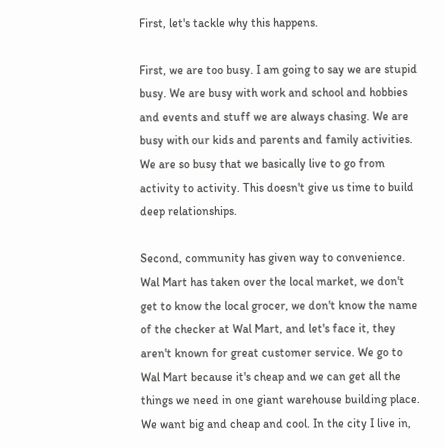First, let's tackle why this happens.

First, we are too busy. I am going to say we are stupid busy. We are busy with work and school and hobbies and events and stuff we are always chasing. We are busy with our kids and parents and family activities. We are so busy that we basically live to go from activity to activity. This doesn't give us time to build deep relationships.

Second, community has given way to convenience. Wal Mart has taken over the local market, we don't get to know the local grocer, we don't know the name of the checker at Wal Mart, and let's face it, they aren't known for great customer service. We go to Wal Mart because it's cheap and we can get all the things we need in one giant warehouse building place. We want big and cheap and cool. In the city I live in,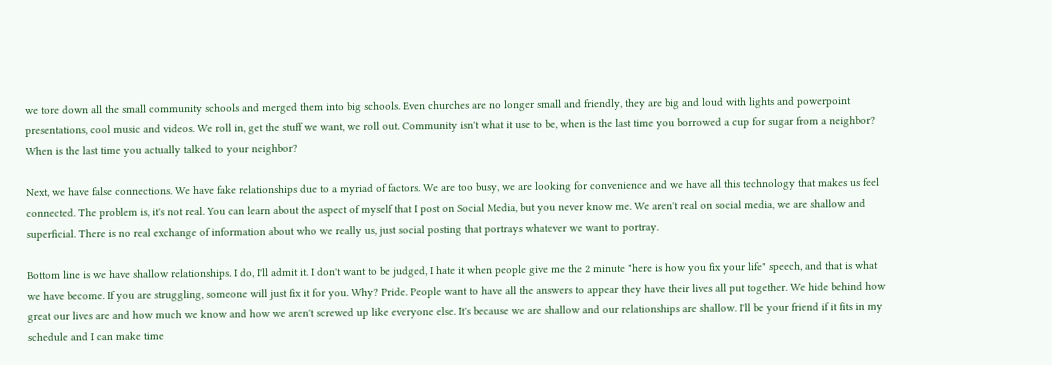we tore down all the small community schools and merged them into big schools. Even churches are no longer small and friendly, they are big and loud with lights and powerpoint presentations, cool music and videos. We roll in, get the stuff we want, we roll out. Community isn't what it use to be, when is the last time you borrowed a cup for sugar from a neighbor? When is the last time you actually talked to your neighbor?

Next, we have false connections. We have fake relationships due to a myriad of factors. We are too busy, we are looking for convenience and we have all this technology that makes us feel connected. The problem is, it's not real. You can learn about the aspect of myself that I post on Social Media, but you never know me. We aren't real on social media, we are shallow and superficial. There is no real exchange of information about who we really us, just social posting that portrays whatever we want to portray.

Bottom line is we have shallow relationships. I do, I'll admit it. I don't want to be judged, I hate it when people give me the 2 minute "here is how you fix your life" speech, and that is what we have become. If you are struggling, someone will just fix it for you. Why? Pride. People want to have all the answers to appear they have their lives all put together. We hide behind how great our lives are and how much we know and how we aren't screwed up like everyone else. It's because we are shallow and our relationships are shallow. I'll be your friend if it fits in my schedule and I can make time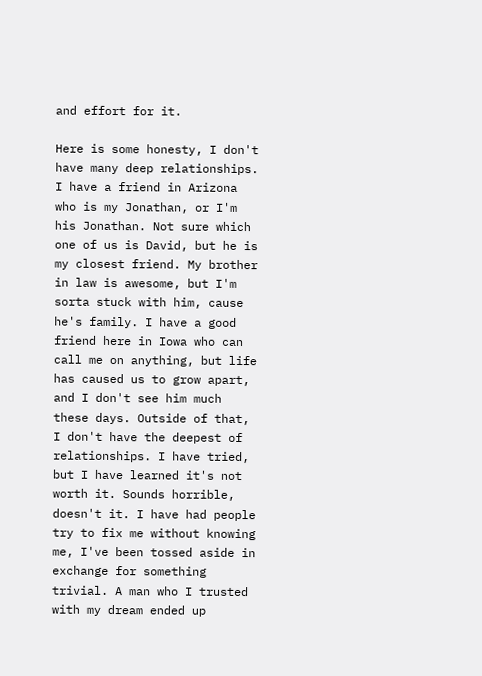and effort for it.

Here is some honesty, I don't have many deep relationships. I have a friend in Arizona who is my Jonathan, or I'm his Jonathan. Not sure which one of us is David, but he is my closest friend. My brother in law is awesome, but I'm sorta stuck with him, cause he's family. I have a good friend here in Iowa who can call me on anything, but life has caused us to grow apart, and I don't see him much these days. Outside of that, I don't have the deepest of relationships. I have tried, but I have learned it's not worth it. Sounds horrible, doesn't it. I have had people try to fix me without knowing me, I've been tossed aside in exchange for something trivial. A man who I trusted with my dream ended up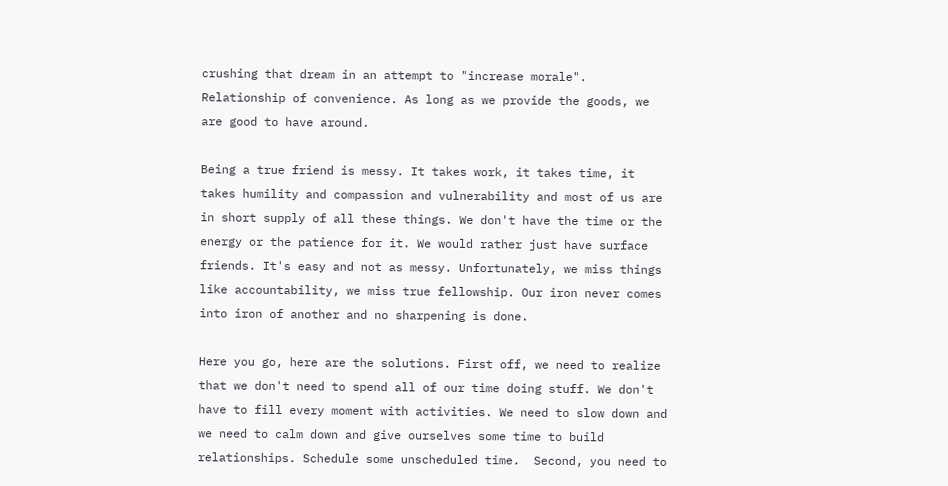crushing that dream in an attempt to "increase morale". Relationship of convenience. As long as we provide the goods, we are good to have around.

Being a true friend is messy. It takes work, it takes time, it takes humility and compassion and vulnerability and most of us are in short supply of all these things. We don't have the time or the energy or the patience for it. We would rather just have surface friends. It's easy and not as messy. Unfortunately, we miss things like accountability, we miss true fellowship. Our iron never comes into iron of another and no sharpening is done.

Here you go, here are the solutions. First off, we need to realize that we don't need to spend all of our time doing stuff. We don't have to fill every moment with activities. We need to slow down and we need to calm down and give ourselves some time to build relationships. Schedule some unscheduled time.  Second, you need to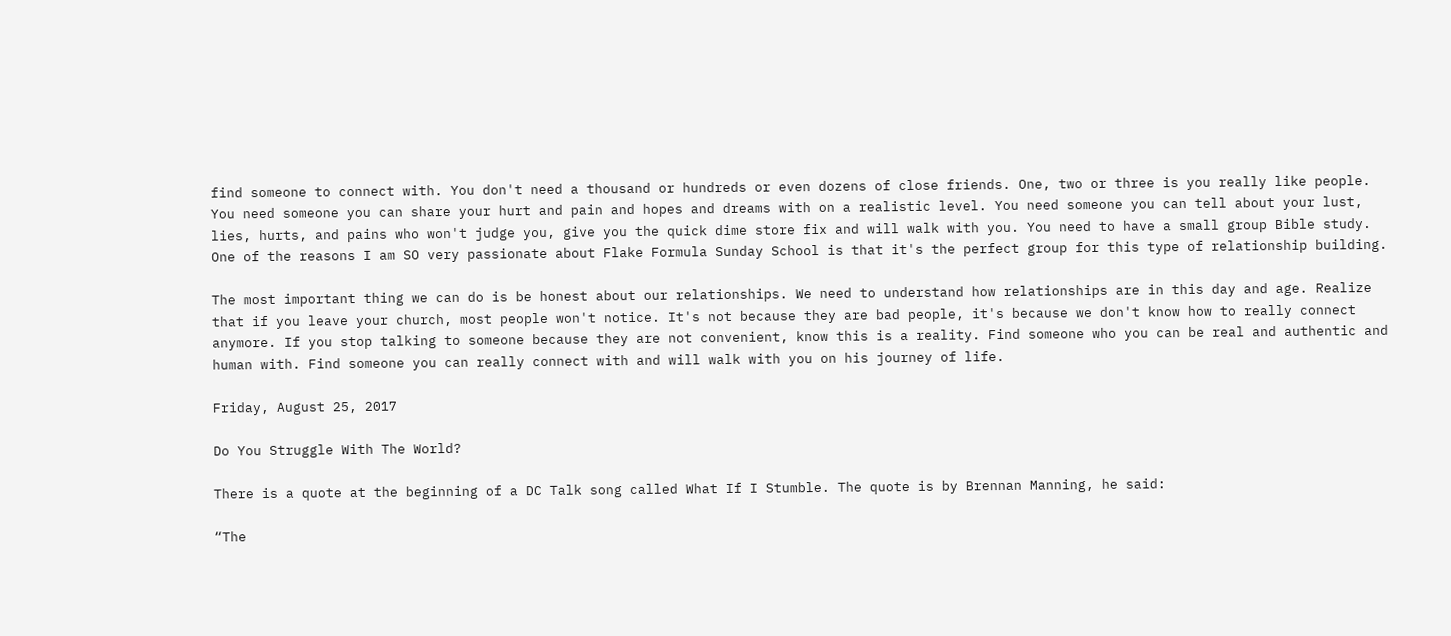find someone to connect with. You don't need a thousand or hundreds or even dozens of close friends. One, two or three is you really like people. You need someone you can share your hurt and pain and hopes and dreams with on a realistic level. You need someone you can tell about your lust, lies, hurts, and pains who won't judge you, give you the quick dime store fix and will walk with you. You need to have a small group Bible study. One of the reasons I am SO very passionate about Flake Formula Sunday School is that it's the perfect group for this type of relationship building.

The most important thing we can do is be honest about our relationships. We need to understand how relationships are in this day and age. Realize that if you leave your church, most people won't notice. It's not because they are bad people, it's because we don't know how to really connect anymore. If you stop talking to someone because they are not convenient, know this is a reality. Find someone who you can be real and authentic and human with. Find someone you can really connect with and will walk with you on his journey of life.

Friday, August 25, 2017

Do You Struggle With The World?

There is a quote at the beginning of a DC Talk song called What If I Stumble. The quote is by Brennan Manning, he said:

“The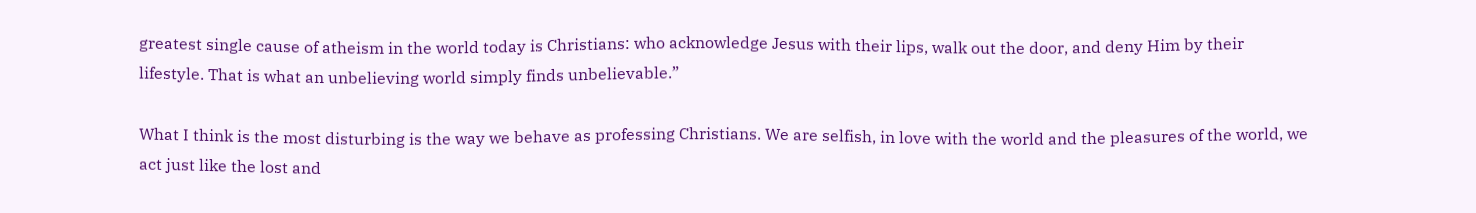greatest single cause of atheism in the world today is Christians: who acknowledge Jesus with their lips, walk out the door, and deny Him by their lifestyle. That is what an unbelieving world simply finds unbelievable.”

What I think is the most disturbing is the way we behave as professing Christians. We are selfish, in love with the world and the pleasures of the world, we act just like the lost and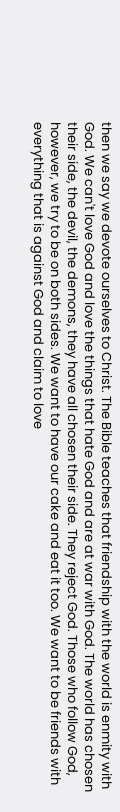then we say we devote ourselves to Christ. The Bible teaches that friendship with the world is enmity with God. We can't love God and love the things that hate God and are at war with God. The world has chosen their side, the devil, the demons, they have all chosen their side. They reject God. Those who follow God, however, we try to be on both sides. We want to have our cake and eat it too. We want to be friends with everything that is against God and claim to love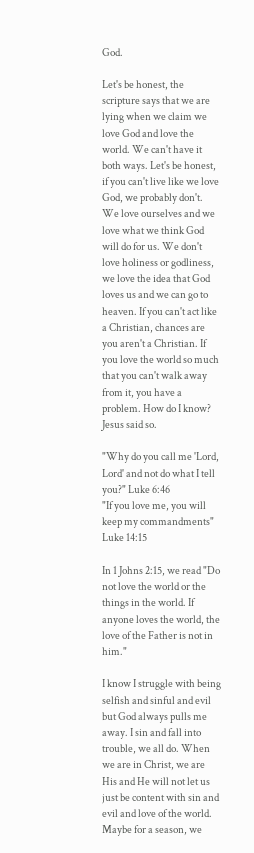God.

Let's be honest, the scripture says that we are lying when we claim we love God and love the world. We can't have it both ways. Let's be honest, if you can't live like we love God, we probably don't. We love ourselves and we love what we think God will do for us. We don't love holiness or godliness, we love the idea that God loves us and we can go to heaven. If you can't act like a Christian, chances are you aren't a Christian. If you love the world so much that you can't walk away from it, you have a problem. How do I know? Jesus said so.

"Why do you call me 'Lord, Lord' and not do what I tell you?" Luke 6:46
"If you love me, you will keep my commandments" Luke 14:15

In 1 Johns 2:15, we read "Do not love the world or the things in the world. If anyone loves the world, the love of the Father is not in him."

I know I struggle with being selfish and sinful and evil but God always pulls me away. I sin and fall into trouble, we all do. When we are in Christ, we are His and He will not let us just be content with sin and evil and love of the world. Maybe for a season, we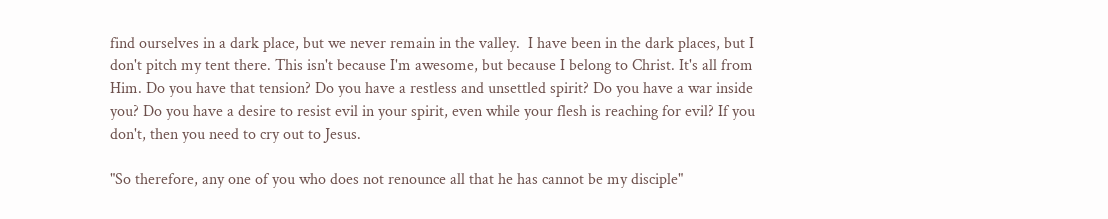find ourselves in a dark place, but we never remain in the valley.  I have been in the dark places, but I don't pitch my tent there. This isn't because I'm awesome, but because I belong to Christ. It's all from Him. Do you have that tension? Do you have a restless and unsettled spirit? Do you have a war inside you? Do you have a desire to resist evil in your spirit, even while your flesh is reaching for evil? If you don't, then you need to cry out to Jesus.

"So therefore, any one of you who does not renounce all that he has cannot be my disciple"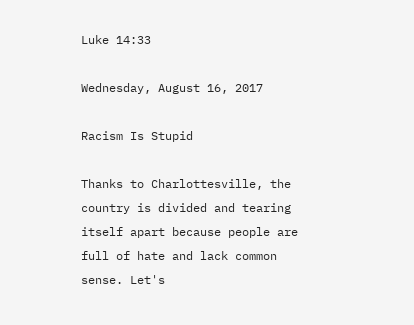Luke 14:33

Wednesday, August 16, 2017

Racism Is Stupid

Thanks to Charlottesville, the country is divided and tearing itself apart because people are full of hate and lack common sense. Let's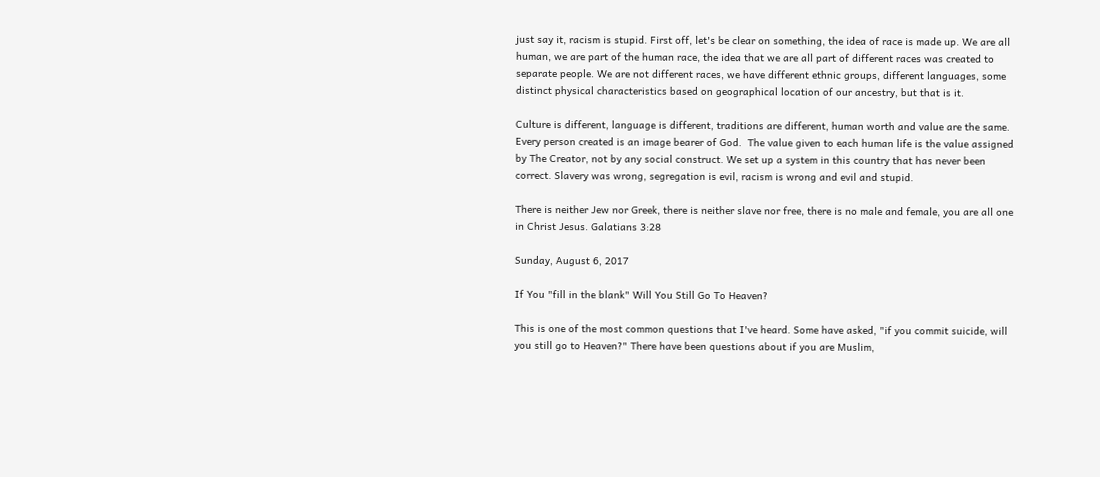just say it, racism is stupid. First off, let's be clear on something, the idea of race is made up. We are all human, we are part of the human race, the idea that we are all part of different races was created to separate people. We are not different races, we have different ethnic groups, different languages, some distinct physical characteristics based on geographical location of our ancestry, but that is it.

Culture is different, language is different, traditions are different, human worth and value are the same. Every person created is an image bearer of God.  The value given to each human life is the value assigned by The Creator, not by any social construct. We set up a system in this country that has never been correct. Slavery was wrong, segregation is evil, racism is wrong and evil and stupid.

There is neither Jew nor Greek, there is neither slave nor free, there is no male and female, you are all one in Christ Jesus. Galatians 3:28

Sunday, August 6, 2017

If You "fill in the blank" Will You Still Go To Heaven?

This is one of the most common questions that I've heard. Some have asked, "if you commit suicide, will you still go to Heaven?" There have been questions about if you are Muslim,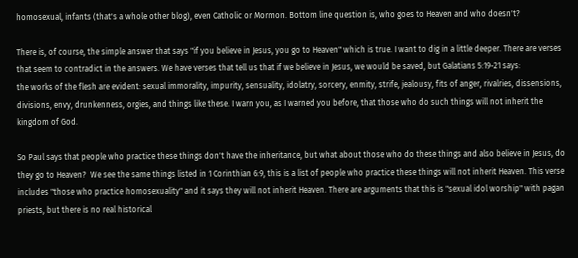homosexual, infants (that's a whole other blog), even Catholic or Mormon. Bottom line question is, who goes to Heaven and who doesn't?

There is, of course, the simple answer that says "if you believe in Jesus, you go to Heaven" which is true. I want to dig in a little deeper. There are verses that seem to contradict in the answers. We have verses that tell us that if we believe in Jesus, we would be saved, but Galatians 5:19-21 says:
the works of the flesh are evident: sexual immorality, impurity, sensuality, idolatry, sorcery, enmity, strife, jealousy, fits of anger, rivalries, dissensions, divisions, envy, drunkenness, orgies, and things like these. I warn you, as I warned you before, that those who do such things will not inherit the kingdom of God.

So Paul says that people who practice these things don't have the inheritance, but what about those who do these things and also believe in Jesus, do they go to Heaven?  We see the same things listed in 1 Corinthian 6:9, this is a list of people who practice these things will not inherit Heaven. This verse includes "those who practice homosexuality" and it says they will not inherit Heaven. There are arguments that this is "sexual idol worship" with pagan priests, but there is no real historical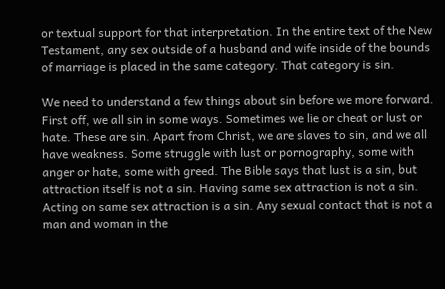or textual support for that interpretation. In the entire text of the New Testament, any sex outside of a husband and wife inside of the bounds of marriage is placed in the same category. That category is sin.

We need to understand a few things about sin before we more forward. First off, we all sin in some ways. Sometimes we lie or cheat or lust or hate. These are sin. Apart from Christ, we are slaves to sin, and we all have weakness. Some struggle with lust or pornography, some with anger or hate, some with greed. The Bible says that lust is a sin, but attraction itself is not a sin. Having same sex attraction is not a sin. Acting on same sex attraction is a sin. Any sexual contact that is not a man and woman in the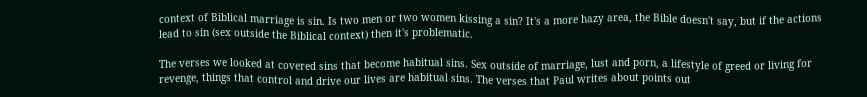context of Biblical marriage is sin. Is two men or two women kissing a sin? It's a more hazy area, the Bible doesn't say, but if the actions lead to sin (sex outside the Biblical context) then it's problematic.

The verses we looked at covered sins that become habitual sins. Sex outside of marriage, lust and porn, a lifestyle of greed or living for revenge, things that control and drive our lives are habitual sins. The verses that Paul writes about points out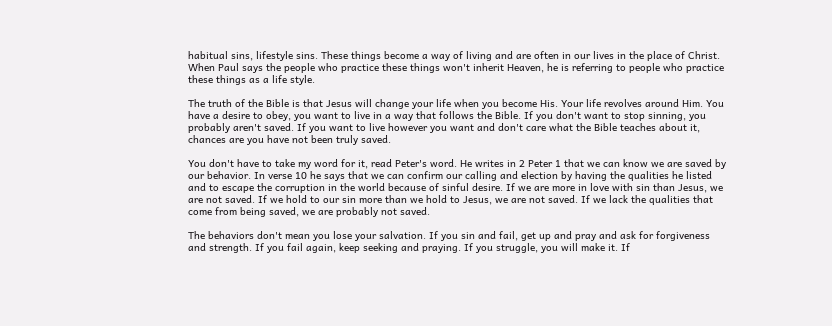habitual sins, lifestyle sins. These things become a way of living and are often in our lives in the place of Christ. When Paul says the people who practice these things won't inherit Heaven, he is referring to people who practice these things as a life style.

The truth of the Bible is that Jesus will change your life when you become His. Your life revolves around Him. You have a desire to obey, you want to live in a way that follows the Bible. If you don't want to stop sinning, you probably aren't saved. If you want to live however you want and don't care what the Bible teaches about it, chances are you have not been truly saved.

You don't have to take my word for it, read Peter's word. He writes in 2 Peter 1 that we can know we are saved by our behavior. In verse 10 he says that we can confirm our calling and election by having the qualities he listed and to escape the corruption in the world because of sinful desire. If we are more in love with sin than Jesus, we are not saved. If we hold to our sin more than we hold to Jesus, we are not saved. If we lack the qualities that come from being saved, we are probably not saved.

The behaviors don't mean you lose your salvation. If you sin and fail, get up and pray and ask for forgiveness and strength. If you fail again, keep seeking and praying. If you struggle, you will make it. If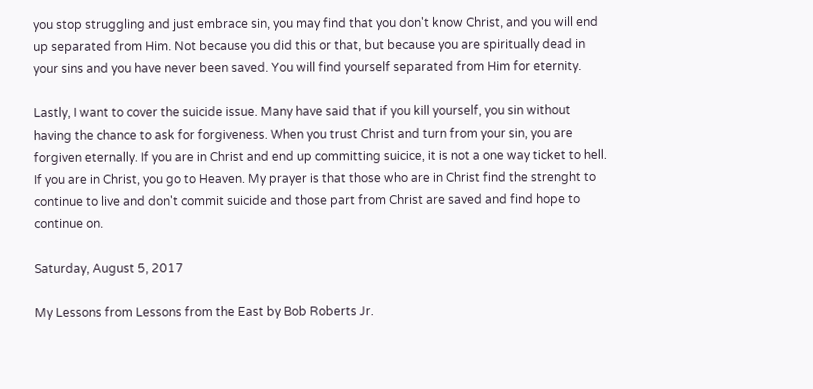you stop struggling and just embrace sin, you may find that you don't know Christ, and you will end up separated from Him. Not because you did this or that, but because you are spiritually dead in your sins and you have never been saved. You will find yourself separated from Him for eternity.

Lastly, I want to cover the suicide issue. Many have said that if you kill yourself, you sin without having the chance to ask for forgiveness. When you trust Christ and turn from your sin, you are forgiven eternally. If you are in Christ and end up committing suicice, it is not a one way ticket to hell. If you are in Christ, you go to Heaven. My prayer is that those who are in Christ find the strenght to continue to live and don't commit suicide and those part from Christ are saved and find hope to continue on.

Saturday, August 5, 2017

My Lessons from Lessons from the East by Bob Roberts Jr.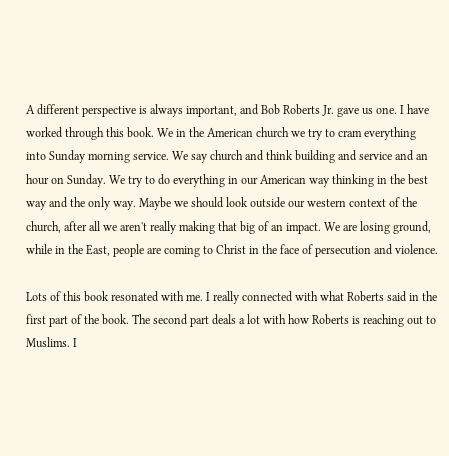A different perspective is always important, and Bob Roberts Jr. gave us one. I have worked through this book. We in the American church we try to cram everything into Sunday morning service. We say church and think building and service and an hour on Sunday. We try to do everything in our American way thinking in the best way and the only way. Maybe we should look outside our western context of the church, after all we aren't really making that big of an impact. We are losing ground, while in the East, people are coming to Christ in the face of persecution and violence.

Lots of this book resonated with me. I really connected with what Roberts said in the first part of the book. The second part deals a lot with how Roberts is reaching out to Muslims. I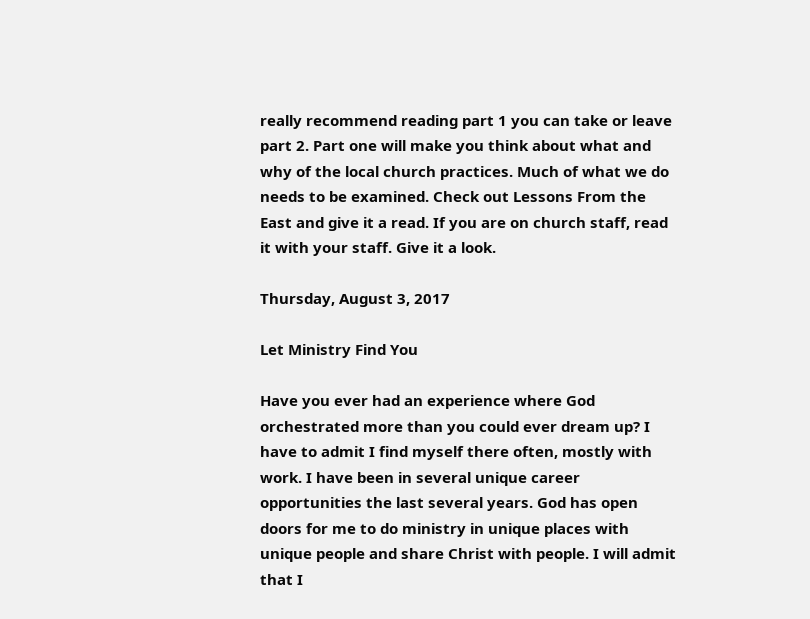really recommend reading part 1 you can take or leave part 2. Part one will make you think about what and why of the local church practices. Much of what we do needs to be examined. Check out Lessons From the East and give it a read. If you are on church staff, read it with your staff. Give it a look.

Thursday, August 3, 2017

Let Ministry Find You

Have you ever had an experience where God orchestrated more than you could ever dream up? I have to admit I find myself there often, mostly with work. I have been in several unique career opportunities the last several years. God has open doors for me to do ministry in unique places with unique people and share Christ with people. I will admit that I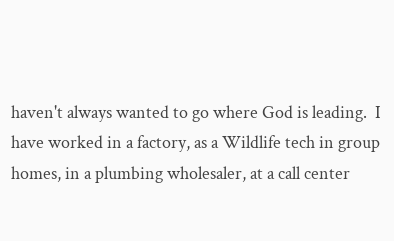haven't always wanted to go where God is leading.  I have worked in a factory, as a Wildlife tech in group homes, in a plumbing wholesaler, at a call center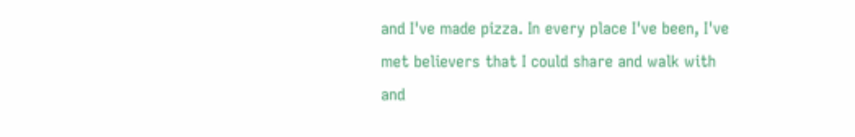and I've made pizza. In every place I've been, I've met believers that I could share and walk with and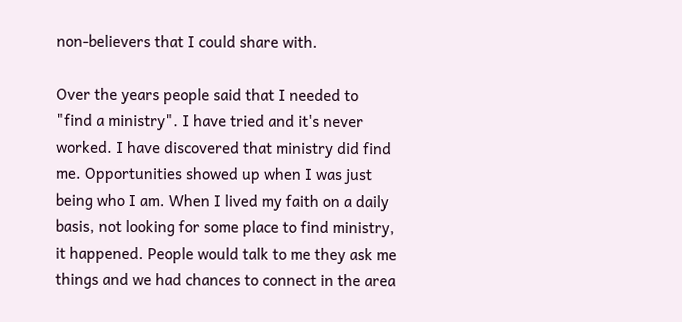non-believers that I could share with.

Over the years people said that I needed to "find a ministry". I have tried and it's never worked. I have discovered that ministry did find me. Opportunities showed up when I was just being who I am. When I lived my faith on a daily basis, not looking for some place to find ministry,  it happened. People would talk to me they ask me things and we had chances to connect in the area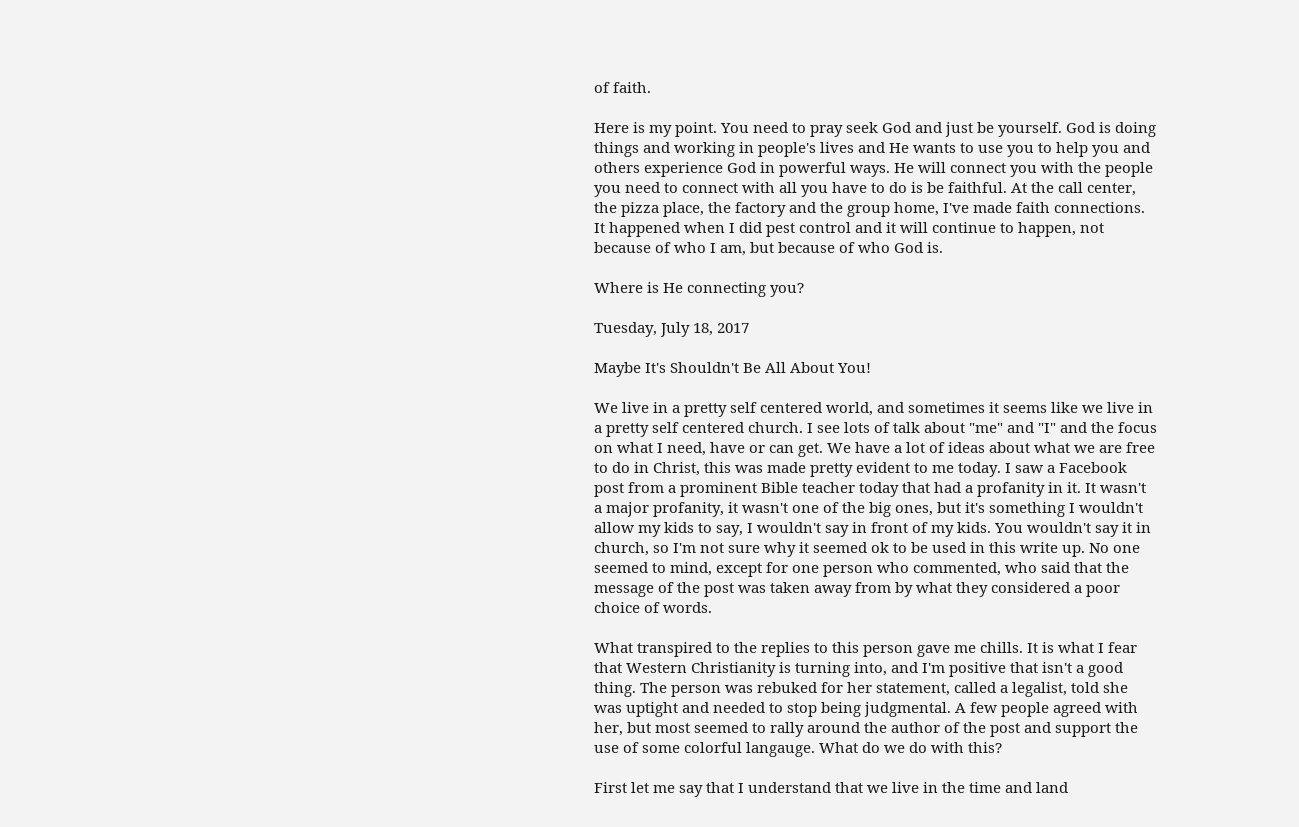of faith.

Here is my point. You need to pray seek God and just be yourself. God is doing things and working in people's lives and He wants to use you to help you and others experience God in powerful ways. He will connect you with the people you need to connect with all you have to do is be faithful. At the call center, the pizza place, the factory and the group home, I've made faith connections. It happened when I did pest control and it will continue to happen, not because of who I am, but because of who God is.

Where is He connecting you?

Tuesday, July 18, 2017

Maybe It's Shouldn't Be All About You!

We live in a pretty self centered world, and sometimes it seems like we live in a pretty self centered church. I see lots of talk about "me" and "I" and the focus on what I need, have or can get. We have a lot of ideas about what we are free to do in Christ, this was made pretty evident to me today. I saw a Facebook post from a prominent Bible teacher today that had a profanity in it. It wasn't a major profanity, it wasn't one of the big ones, but it's something I wouldn't allow my kids to say, I wouldn't say in front of my kids. You wouldn't say it in church, so I'm not sure why it seemed ok to be used in this write up. No one seemed to mind, except for one person who commented, who said that the message of the post was taken away from by what they considered a poor choice of words.

What transpired to the replies to this person gave me chills. It is what I fear that Western Christianity is turning into, and I'm positive that isn't a good thing. The person was rebuked for her statement, called a legalist, told she was uptight and needed to stop being judgmental. A few people agreed with her, but most seemed to rally around the author of the post and support the use of some colorful langauge. What do we do with this?

First let me say that I understand that we live in the time and land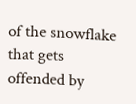of the snowflake that gets offended by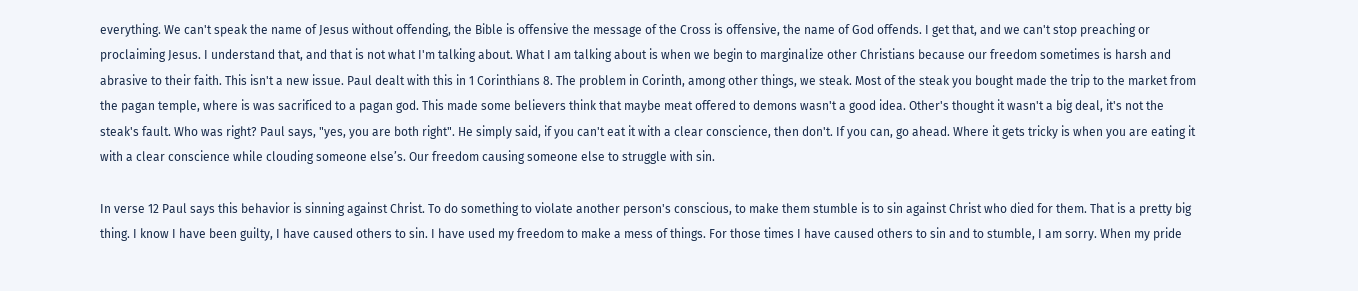everything. We can't speak the name of Jesus without offending, the Bible is offensive the message of the Cross is offensive, the name of God offends. I get that, and we can't stop preaching or proclaiming Jesus. I understand that, and that is not what I'm talking about. What I am talking about is when we begin to marginalize other Christians because our freedom sometimes is harsh and abrasive to their faith. This isn't a new issue. Paul dealt with this in 1 Corinthians 8. The problem in Corinth, among other things, we steak. Most of the steak you bought made the trip to the market from the pagan temple, where is was sacrificed to a pagan god. This made some believers think that maybe meat offered to demons wasn't a good idea. Other's thought it wasn't a big deal, it's not the steak's fault. Who was right? Paul says, "yes, you are both right". He simply said, if you can't eat it with a clear conscience, then don't. If you can, go ahead. Where it gets tricky is when you are eating it with a clear conscience while clouding someone else’s. Our freedom causing someone else to struggle with sin.

In verse 12 Paul says this behavior is sinning against Christ. To do something to violate another person's conscious, to make them stumble is to sin against Christ who died for them. That is a pretty big thing. I know I have been guilty, I have caused others to sin. I have used my freedom to make a mess of things. For those times I have caused others to sin and to stumble, I am sorry. When my pride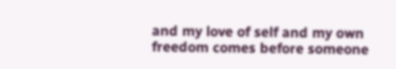and my love of self and my own freedom comes before someone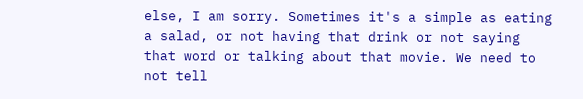else, I am sorry. Sometimes it's a simple as eating a salad, or not having that drink or not saying that word or talking about that movie. We need to not tell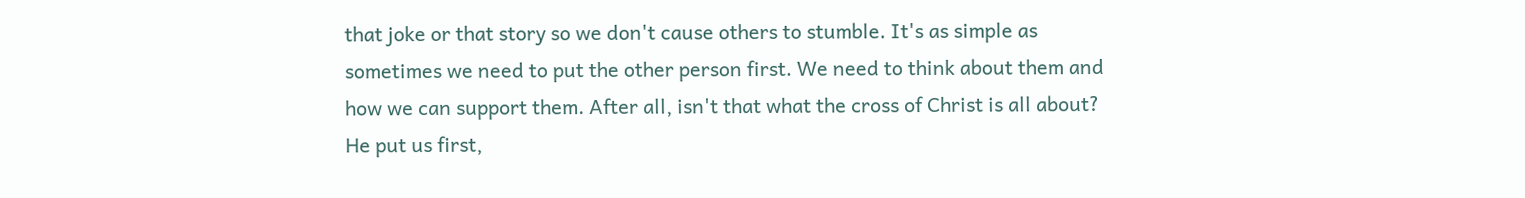that joke or that story so we don't cause others to stumble. It's as simple as sometimes we need to put the other person first. We need to think about them and how we can support them. After all, isn't that what the cross of Christ is all about?  He put us first,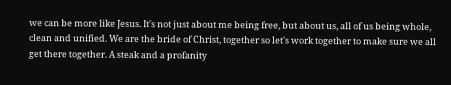we can be more like Jesus. It's not just about me being free, but about us, all of us being whole, clean and unified. We are the bride of Christ, together so let's work together to make sure we all get there together. A steak and a profanity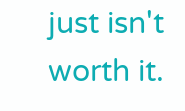just isn't worth it.